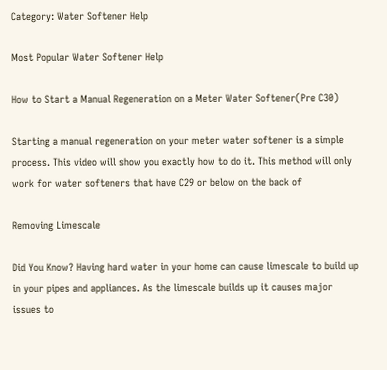Category: Water Softener Help

Most Popular Water Softener Help

How to Start a Manual Regeneration on a Meter Water Softener(Pre C30)

Starting a manual regeneration on your meter water softener is a simple process. This video will show you exactly how to do it. This method will only work for water softeners that have C29 or below on the back of

Removing Limescale

Did You Know? Having hard water in your home can cause limescale to build up in your pipes and appliances. As the limescale builds up it causes major issues to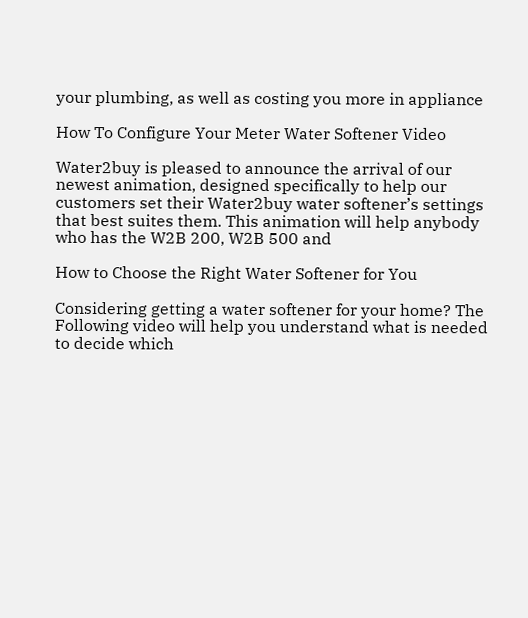your plumbing, as well as costing you more in appliance

How To Configure Your Meter Water Softener Video

Water2buy is pleased to announce the arrival of our newest animation, designed specifically to help our customers set their Water2buy water softener’s settings that best suites them. This animation will help anybody who has the W2B 200, W2B 500 and

How to Choose the Right Water Softener for You

Considering getting a water softener for your home? The Following video will help you understand what is needed to decide which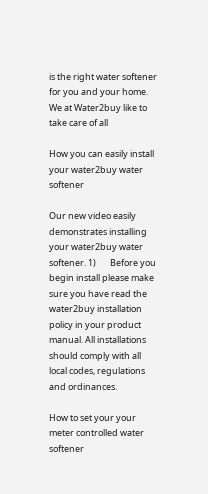is the right water softener for you and your home. We at Water2buy like to take care of all

How you can easily install your water2buy water softener

Our new video easily demonstrates installing your water2buy water softener. 1)       Before you begin install please make sure you have read the water2buy installation policy in your product manual. All installations should comply with all local codes, regulations and ordinances.

How to set your your meter controlled water softener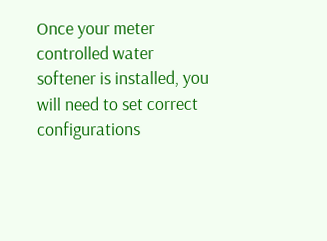Once your meter controlled water softener is installed, you will need to set correct configurations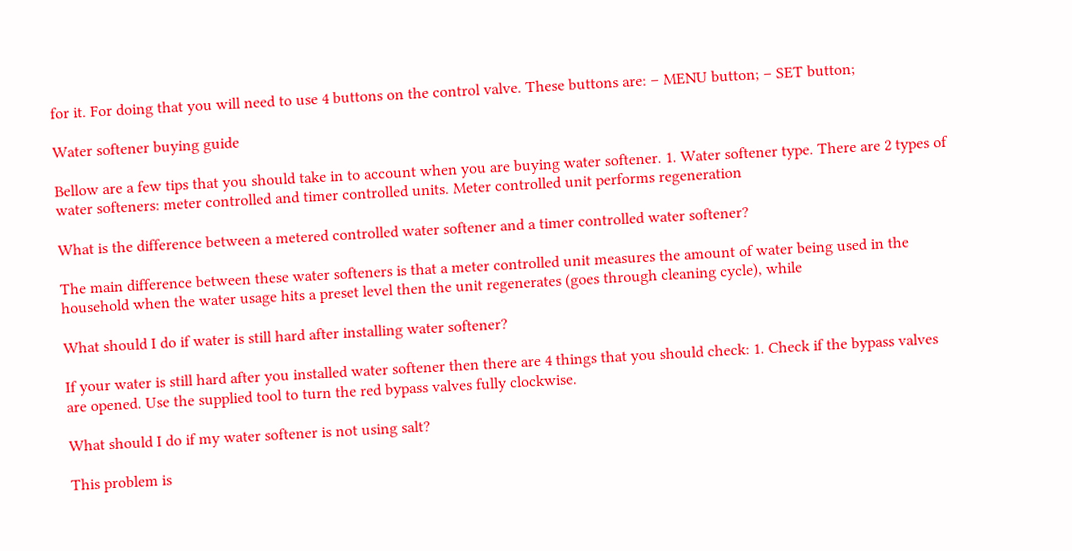for it. For doing that you will need to use 4 buttons on the control valve. These buttons are: – MENU button; – SET button;

Water softener buying guide

Bellow are a few tips that you should take in to account when you are buying water softener. 1. Water softener type. There are 2 types of water softeners: meter controlled and timer controlled units. Meter controlled unit performs regeneration

What is the difference between a metered controlled water softener and a timer controlled water softener?

The main difference between these water softeners is that a meter controlled unit measures the amount of water being used in the household when the water usage hits a preset level then the unit regenerates (goes through cleaning cycle), while

What should I do if water is still hard after installing water softener?

If your water is still hard after you installed water softener then there are 4 things that you should check: 1. Check if the bypass valves are opened. Use the supplied tool to turn the red bypass valves fully clockwise.

What should I do if my water softener is not using salt?

This problem is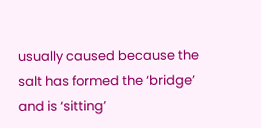usually caused because the salt has formed the ‘bridge’ and is ‘sitting’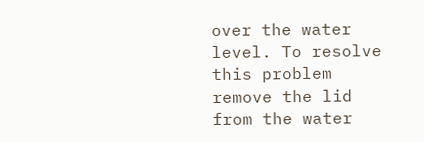over the water level. To resolve this problem remove the lid from the water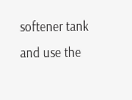softener tank and use the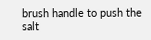brush handle to push the salt